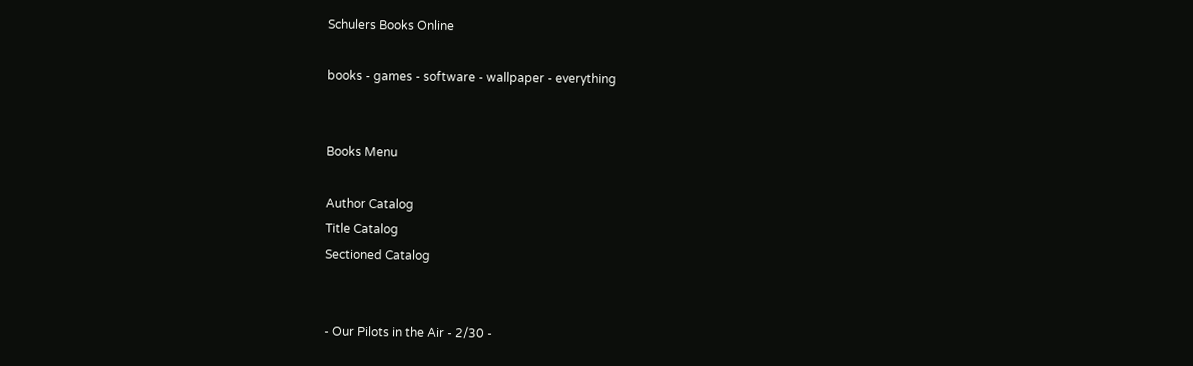Schulers Books Online

books - games - software - wallpaper - everything


Books Menu

Author Catalog
Title Catalog
Sectioned Catalog


- Our Pilots in the Air - 2/30 -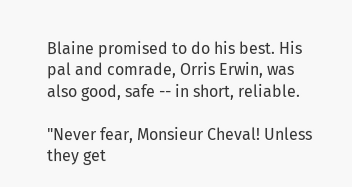Blaine promised to do his best. His pal and comrade, Orris Erwin, was also good, safe -- in short, reliable.

"Never fear, Monsieur Cheval! Unless they get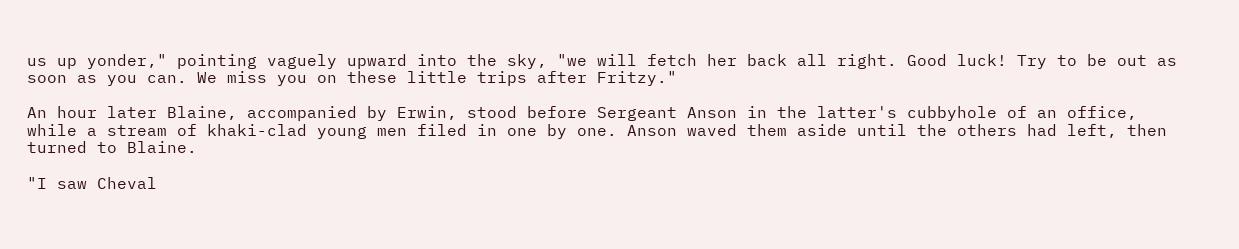us up yonder," pointing vaguely upward into the sky, "we will fetch her back all right. Good luck! Try to be out as soon as you can. We miss you on these little trips after Fritzy."

An hour later Blaine, accompanied by Erwin, stood before Sergeant Anson in the latter's cubbyhole of an office, while a stream of khaki-clad young men filed in one by one. Anson waved them aside until the others had left, then turned to Blaine.

"I saw Cheval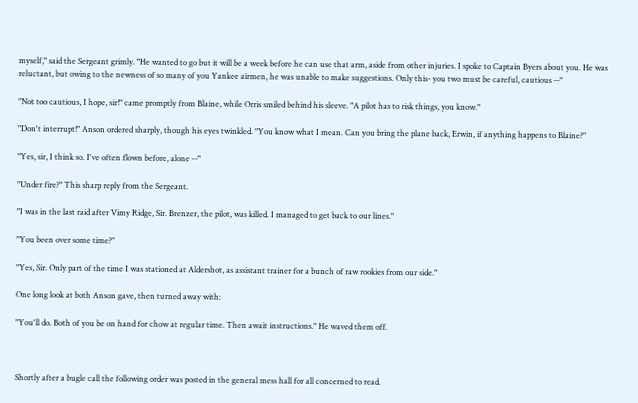myself," said the Sergeant grimly. "He wanted to go but it will be a week before he can use that arm, aside from other injuries. I spoke to Captain Byers about you. He was reluctant, but owing to the newness of so many of you Yankee airmen, he was unable to make suggestions. Only this- you two must be careful, cautious --"

"Not too cautious, I hope, sir!" came promptly from Blaine, while Orris smiled behind his sleeve. "A pilot has to risk things, you know."

"Don't interrupt!" Anson ordered sharply, though his eyes twinkled. "You know what I mean. Can you bring the plane back, Erwin, if anything happens to Blaine?"

"Yes, sir, I think so. I've often flown before, alone --"

"Under fire?" This sharp reply from the Sergeant.

"I was in the last raid after Vimy Ridge, Sir. Brenzer, the pilot, was killed. I managed to get back to our lines."

"You been over some time?"

"Yes, Sir. Only part of the time I was stationed at Aldershot, as assistant trainer for a bunch of raw rookies from our side."

One long look at both Anson gave, then turned away with:

"You'll do. Both of you be on hand for chow at regular time. Then await instructions." He waved them off.



Shortly after a bugle call the following order was posted in the general mess hall for all concerned to read.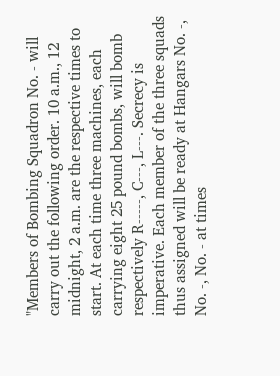"Members of Bombing Squadron No. - will carry out the following order. 10 a.m., 12 midnight, 2 a.m. are the respective times to start. At each time three machines, each carrying eight 25 pound bombs, will bomb respectively R-----, C---, L---. Secrecy is imperative. Each member of the three squads thus assigned will be ready at Hangars No. -, No. -, No. - at times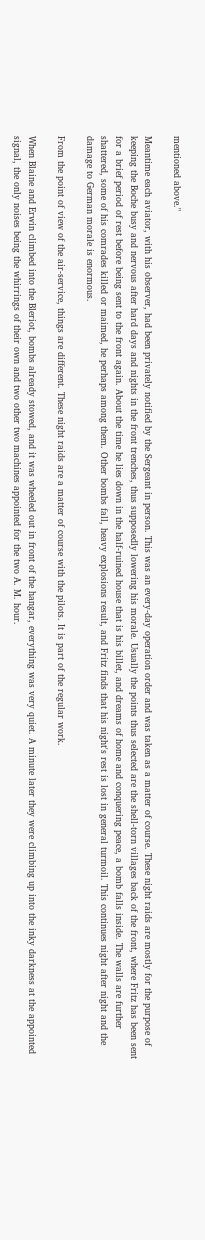mentioned above."

Meantime each aviator, with his observer, had been privately notified by the Sergeant in person. This was an every-day operation order and was taken as a matter of course. These night raids are mostly for the purpose of keeping the Boche busy and nervous after hard days and nights in the front trenches, thus supposedly lowering his morale. Usually the points thus selected are the shell-torn villages back of the front, where Fritz has been sent for a brief period of rest before being sent to the front again. About the time he lies down in the half-ruined house that is his billet, and dreams of home and conquering peace, a bomb falls inside. The walls are further shattered, some of his comrades killed or maimed, he perhaps among them. Other bombs fall, heavy explosions result, and Fritz finds that his night's rest is lost in general turmoil. This continues night after night and the damage to German morale is enormous.

From the point of view of the air-service, things are different. These night raids are a matter of course with the pilots. It is part of the regular work.

When Blaine and Erwin climbed into the Bleriot, bombs already stowed, and it was wheeled out in front of the hangar, everything was very quiet. A minute later they were climbing up into the inky darkness at the appointed signal, the only noises being the whirrings of their own and two other two machines appointed for the two A. M. hour.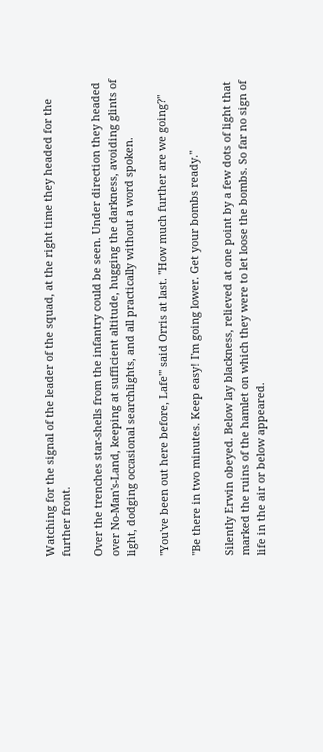Watching for the signal of the leader of the squad, at the right time they headed for the further front.

Over the trenches star-shells from the infantry could be seen. Under direction they headed over No-Man's-Land, keeping at sufficient altitude, hugging the darkness, avoiding glints of light, dodging occasional searchlights, and all practically without a word spoken.

"You've been out here before, Lafe"' said Orris at last. "How much further are we going?"

"Be there in two minutes. Keep easy! I'm going lower. Get your bombs ready."

Silently Erwin obeyed. Below lay blackness, relieved at one point by a few dots of light that marked the ruins of the hamlet on which they were to let loose the bombs. So far no sign of life in the air or below appeared.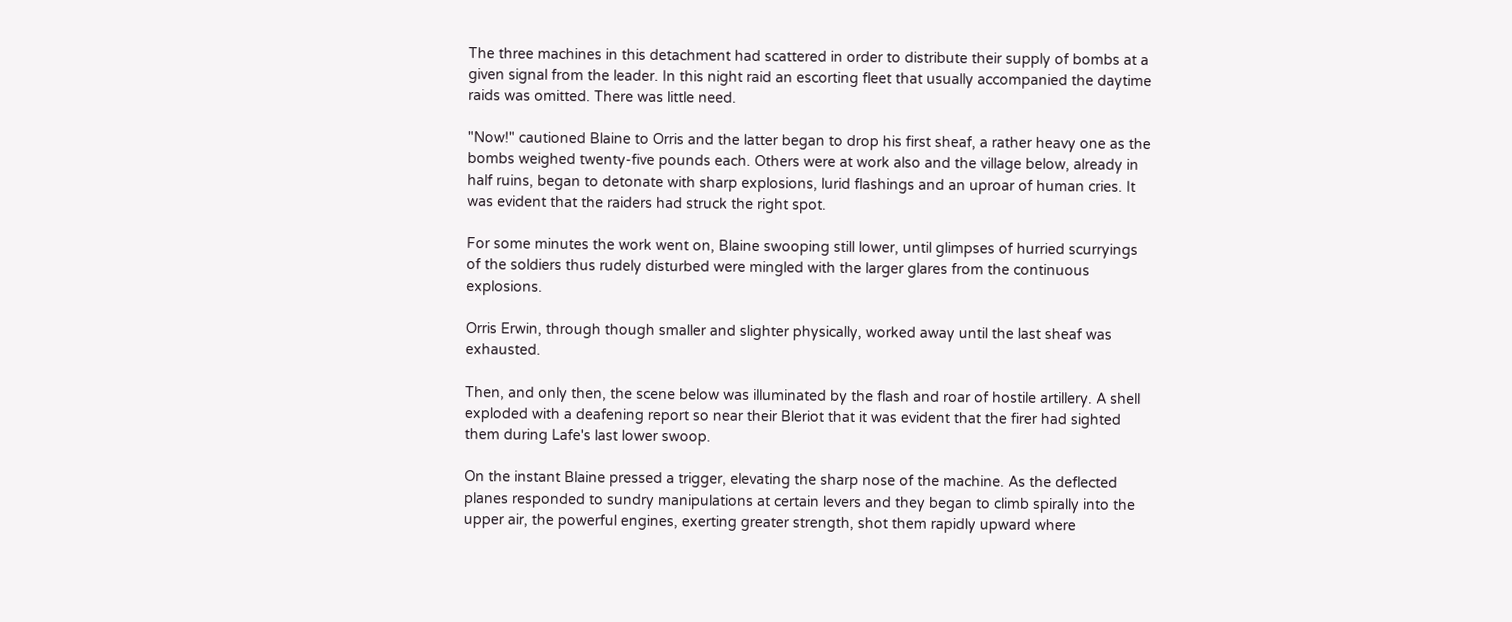The three machines in this detachment had scattered in order to distribute their supply of bombs at a given signal from the leader. In this night raid an escorting fleet that usually accompanied the daytime raids was omitted. There was little need.

"Now!" cautioned Blaine to Orris and the latter began to drop his first sheaf, a rather heavy one as the bombs weighed twenty-five pounds each. Others were at work also and the village below, already in half ruins, began to detonate with sharp explosions, lurid flashings and an uproar of human cries. It was evident that the raiders had struck the right spot.

For some minutes the work went on, Blaine swooping still lower, until glimpses of hurried scurryings of the soldiers thus rudely disturbed were mingled with the larger glares from the continuous explosions.

Orris Erwin, through though smaller and slighter physically, worked away until the last sheaf was exhausted.

Then, and only then, the scene below was illuminated by the flash and roar of hostile artillery. A shell exploded with a deafening report so near their Bleriot that it was evident that the firer had sighted them during Lafe's last lower swoop.

On the instant Blaine pressed a trigger, elevating the sharp nose of the machine. As the deflected planes responded to sundry manipulations at certain levers and they began to climb spirally into the upper air, the powerful engines, exerting greater strength, shot them rapidly upward where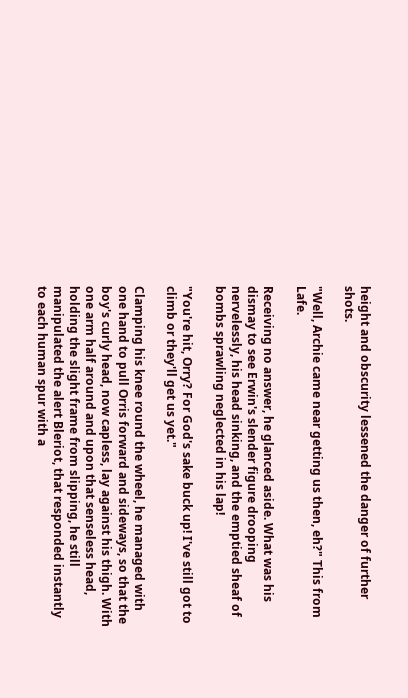height and obscurity lessened the danger of further shots.

"Well, Archie came near getting us then, eh?" This from Lafe.

Receiving no answer, he glanced aside. What was his dismay to see Erwin's slender figure drooping nervelessly, his head sinking, and the emptied sheaf of bombs sprawling neglected in his lap!

"You're hit, Orry? For God's sake buck up! I've still got to climb or they'll get us yet."

Clamping his knee round the wheel, he managed with one hand to pull Orris forward and sideways, so that the boy's curly head, now capless, lay against his thigh. With one arm half around and upon that senseless head, holding the slight frame from slipping, he still manipulated the alert Bleriot, that responded instantly to each human spur with a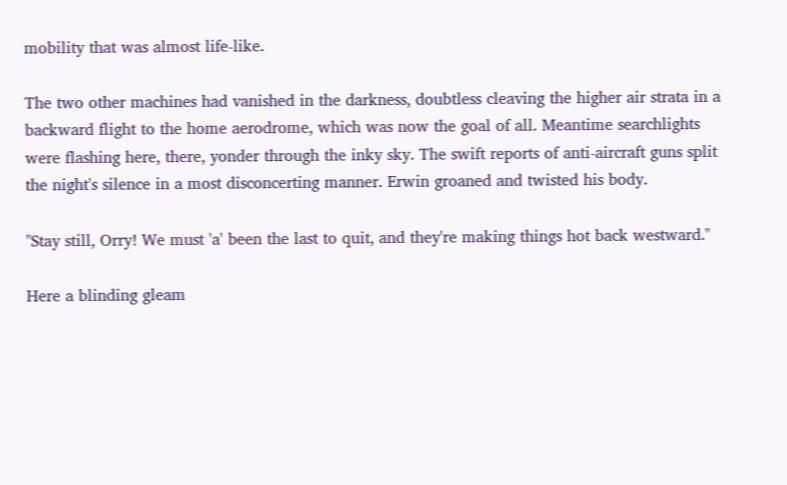mobility that was almost life-like.

The two other machines had vanished in the darkness, doubtless cleaving the higher air strata in a backward flight to the home aerodrome, which was now the goal of all. Meantime searchlights were flashing here, there, yonder through the inky sky. The swift reports of anti-aircraft guns split the night's silence in a most disconcerting manner. Erwin groaned and twisted his body.

"Stay still, Orry! We must 'a' been the last to quit, and they're making things hot back westward."

Here a blinding gleam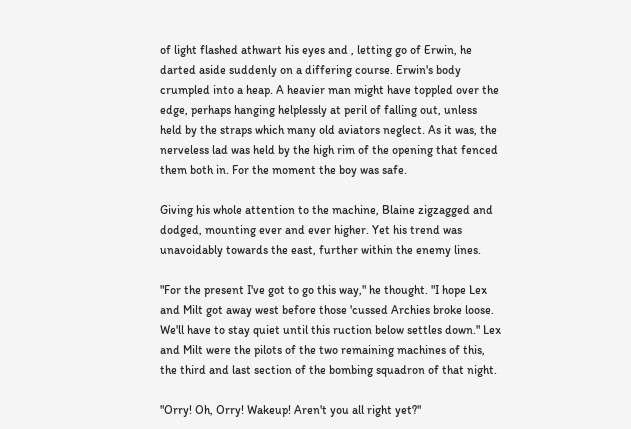of light flashed athwart his eyes and , letting go of Erwin, he darted aside suddenly on a differing course. Erwin's body crumpled into a heap. A heavier man might have toppled over the edge, perhaps hanging helplessly at peril of falling out, unless held by the straps which many old aviators neglect. As it was, the nerveless lad was held by the high rim of the opening that fenced them both in. For the moment the boy was safe.

Giving his whole attention to the machine, Blaine zigzagged and dodged, mounting ever and ever higher. Yet his trend was unavoidably towards the east, further within the enemy lines.

"For the present I've got to go this way," he thought. "I hope Lex and Milt got away west before those 'cussed Archies broke loose. We'll have to stay quiet until this ruction below settles down." Lex and Milt were the pilots of the two remaining machines of this, the third and last section of the bombing squadron of that night.

"Orry! Oh, Orry! Wakeup! Aren't you all right yet?"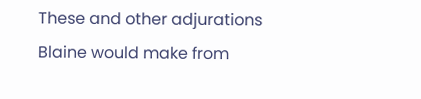These and other adjurations Blaine would make from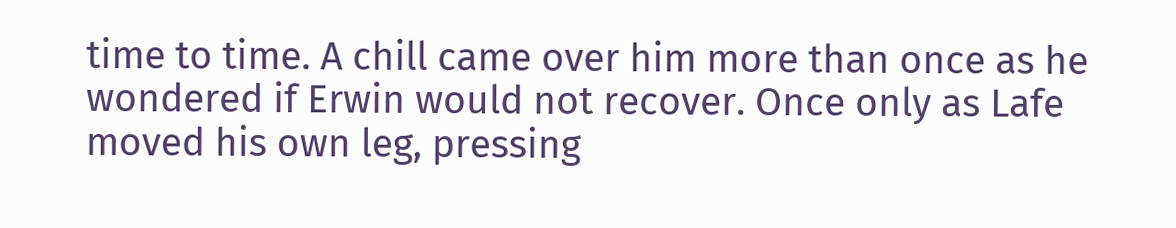time to time. A chill came over him more than once as he wondered if Erwin would not recover. Once only as Lafe moved his own leg, pressing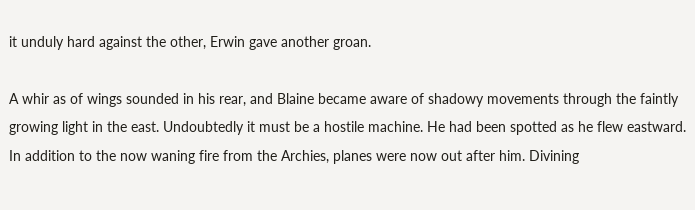it unduly hard against the other, Erwin gave another groan.

A whir as of wings sounded in his rear, and Blaine became aware of shadowy movements through the faintly growing light in the east. Undoubtedly it must be a hostile machine. He had been spotted as he flew eastward. In addition to the now waning fire from the Archies, planes were now out after him. Divining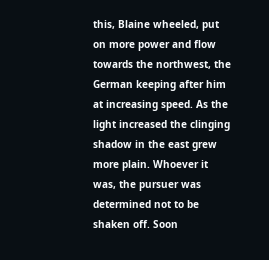this, Blaine wheeled, put on more power and flow towards the northwest, the German keeping after him at increasing speed. As the light increased the clinging shadow in the east grew more plain. Whoever it was, the pursuer was determined not to be shaken off. Soon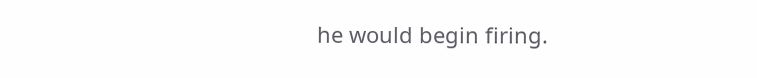he would begin firing.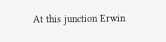At this junction Erwin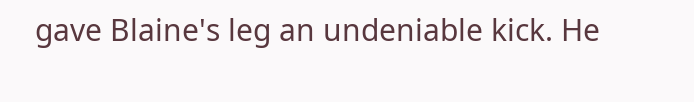gave Blaine's leg an undeniable kick. He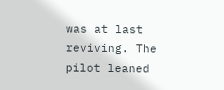was at last reviving. The pilot leaned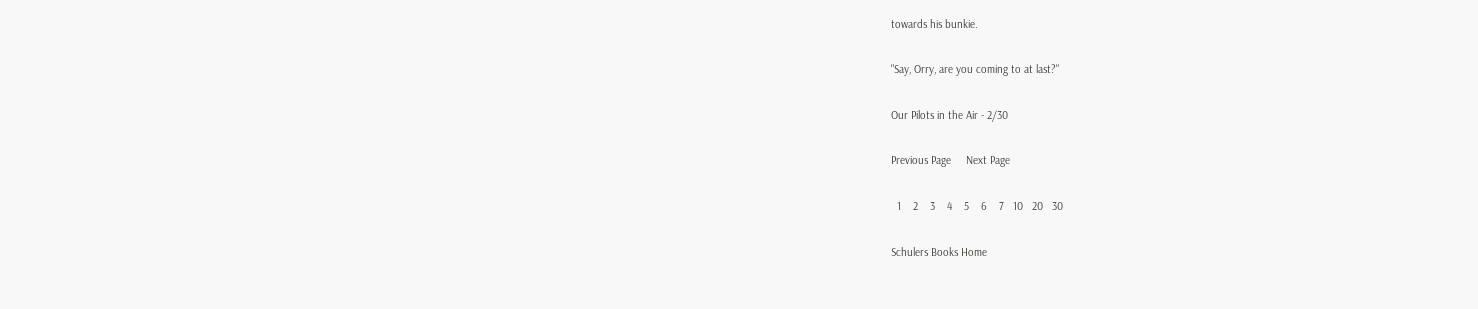towards his bunkie.

"Say, Orry, are you coming to at last?"

Our Pilots in the Air - 2/30

Previous Page     Next Page

  1    2    3    4    5    6    7   10   20   30

Schulers Books Home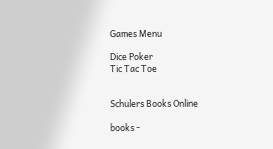Games Menu

Dice Poker
Tic Tac Toe


Schulers Books Online

books -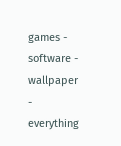games - software - wallpaper - everything